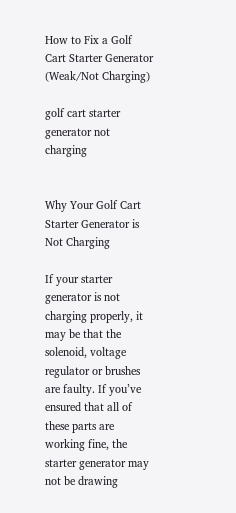How to Fix a Golf Cart Starter Generator (Weak/Not Charging)

golf cart starter generator not charging


Why Your Golf Cart Starter Generator is Not Charging

If your starter generator is not charging properly, it may be that the solenoid, voltage regulator or brushes are faulty. If you’ve ensured that all of these parts are working fine, the starter generator may not be drawing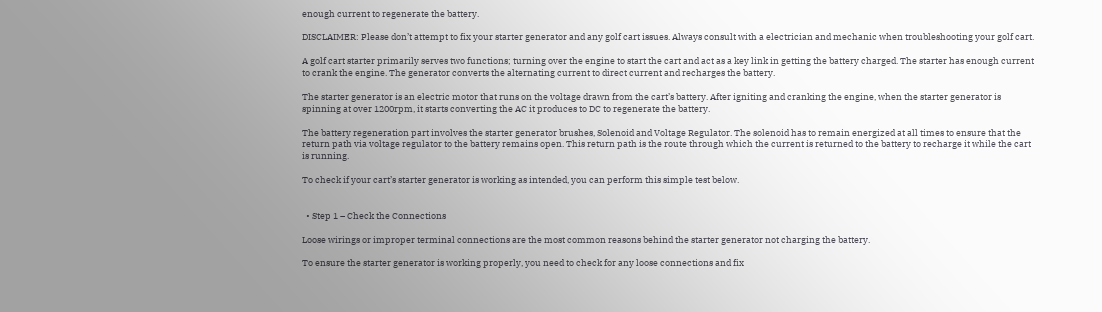enough current to regenerate the battery.

DISCLAIMER: Please don’t attempt to fix your starter generator and any golf cart issues. Always consult with a electrician and mechanic when troubleshooting your golf cart.

A golf cart starter primarily serves two functions; turning over the engine to start the cart and act as a key link in getting the battery charged. The starter has enough current to crank the engine. The generator converts the alternating current to direct current and recharges the battery.

The starter generator is an electric motor that runs on the voltage drawn from the cart’s battery. After igniting and cranking the engine, when the starter generator is spinning at over 1200rpm, it starts converting the AC it produces to DC to regenerate the battery.

The battery regeneration part involves the starter generator brushes, Solenoid and Voltage Regulator. The solenoid has to remain energized at all times to ensure that the return path via voltage regulator to the battery remains open. This return path is the route through which the current is returned to the battery to recharge it while the cart is running.

To check if your cart’s starter generator is working as intended, you can perform this simple test below.


  • Step 1 – Check the Connections

Loose wirings or improper terminal connections are the most common reasons behind the starter generator not charging the battery.

To ensure the starter generator is working properly, you need to check for any loose connections and fix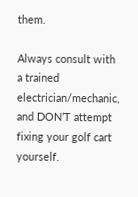them.

Always consult with a trained electrician/mechanic, and DON’T attempt fixing your golf cart yourself.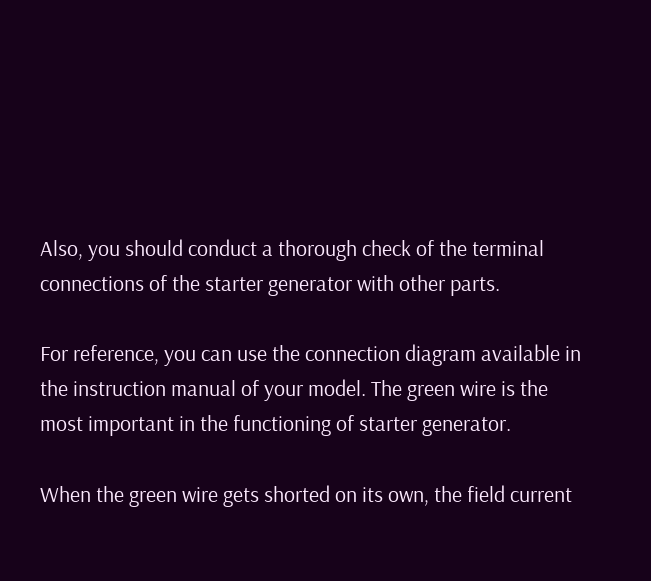Also, you should conduct a thorough check of the terminal connections of the starter generator with other parts.

For reference, you can use the connection diagram available in the instruction manual of your model. The green wire is the most important in the functioning of starter generator.

When the green wire gets shorted on its own, the field current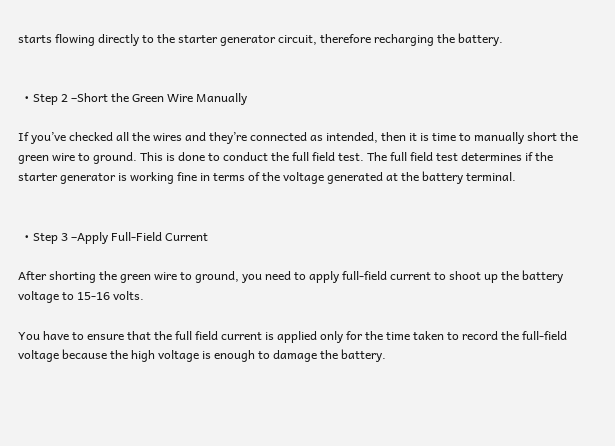starts flowing directly to the starter generator circuit, therefore recharging the battery.


  • Step 2 –Short the Green Wire Manually

If you’ve checked all the wires and they’re connected as intended, then it is time to manually short the green wire to ground. This is done to conduct the full field test. The full field test determines if the starter generator is working fine in terms of the voltage generated at the battery terminal.


  • Step 3 –Apply Full-Field Current

After shorting the green wire to ground, you need to apply full-field current to shoot up the battery voltage to 15-16 volts.

You have to ensure that the full field current is applied only for the time taken to record the full-field voltage because the high voltage is enough to damage the battery.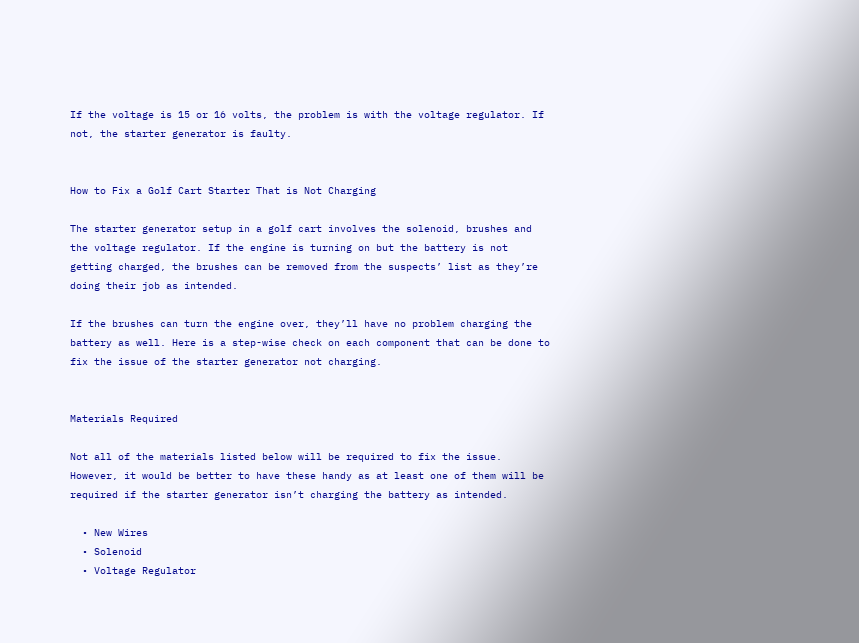If the voltage is 15 or 16 volts, the problem is with the voltage regulator. If not, the starter generator is faulty.


How to Fix a Golf Cart Starter That is Not Charging

The starter generator setup in a golf cart involves the solenoid, brushes and the voltage regulator. If the engine is turning on but the battery is not getting charged, the brushes can be removed from the suspects’ list as they’re doing their job as intended.

If the brushes can turn the engine over, they’ll have no problem charging the battery as well. Here is a step-wise check on each component that can be done to fix the issue of the starter generator not charging.


Materials Required

Not all of the materials listed below will be required to fix the issue. However, it would be better to have these handy as at least one of them will be required if the starter generator isn’t charging the battery as intended.

  • New Wires
  • Solenoid
  • Voltage Regulator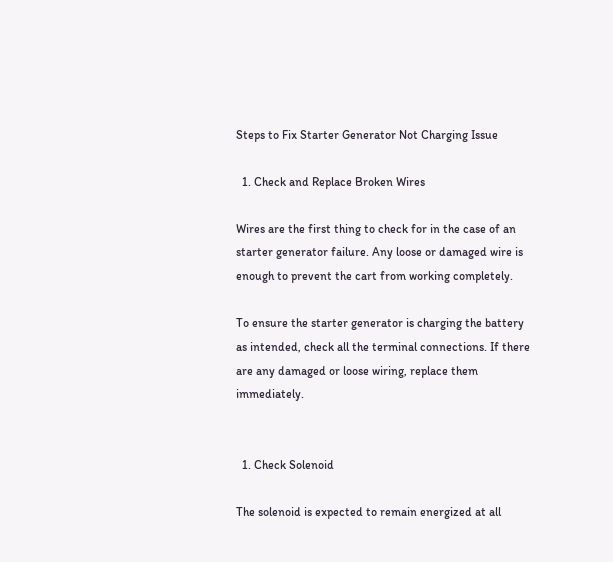Steps to Fix Starter Generator Not Charging Issue

  1. Check and Replace Broken Wires

Wires are the first thing to check for in the case of an starter generator failure. Any loose or damaged wire is enough to prevent the cart from working completely.

To ensure the starter generator is charging the battery as intended, check all the terminal connections. If there are any damaged or loose wiring, replace them immediately.


  1. Check Solenoid

The solenoid is expected to remain energized at all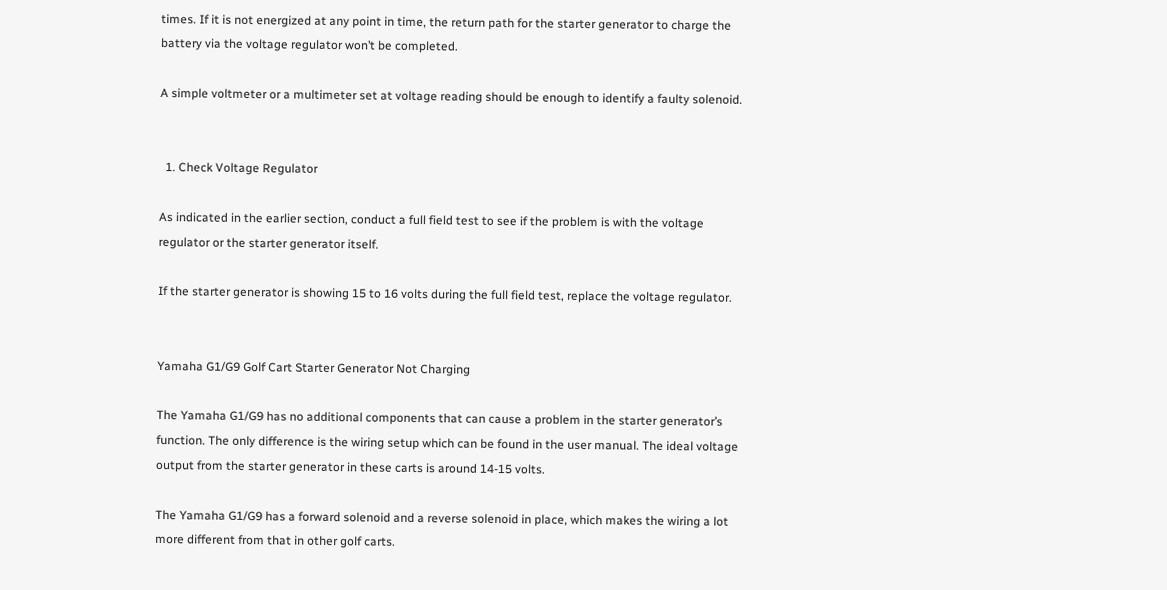times. If it is not energized at any point in time, the return path for the starter generator to charge the battery via the voltage regulator won’t be completed.

A simple voltmeter or a multimeter set at voltage reading should be enough to identify a faulty solenoid.


  1. Check Voltage Regulator

As indicated in the earlier section, conduct a full field test to see if the problem is with the voltage regulator or the starter generator itself.

If the starter generator is showing 15 to 16 volts during the full field test, replace the voltage regulator.


Yamaha G1/G9 Golf Cart Starter Generator Not Charging

The Yamaha G1/G9 has no additional components that can cause a problem in the starter generator’s function. The only difference is the wiring setup which can be found in the user manual. The ideal voltage output from the starter generator in these carts is around 14-15 volts.

The Yamaha G1/G9 has a forward solenoid and a reverse solenoid in place, which makes the wiring a lot more different from that in other golf carts.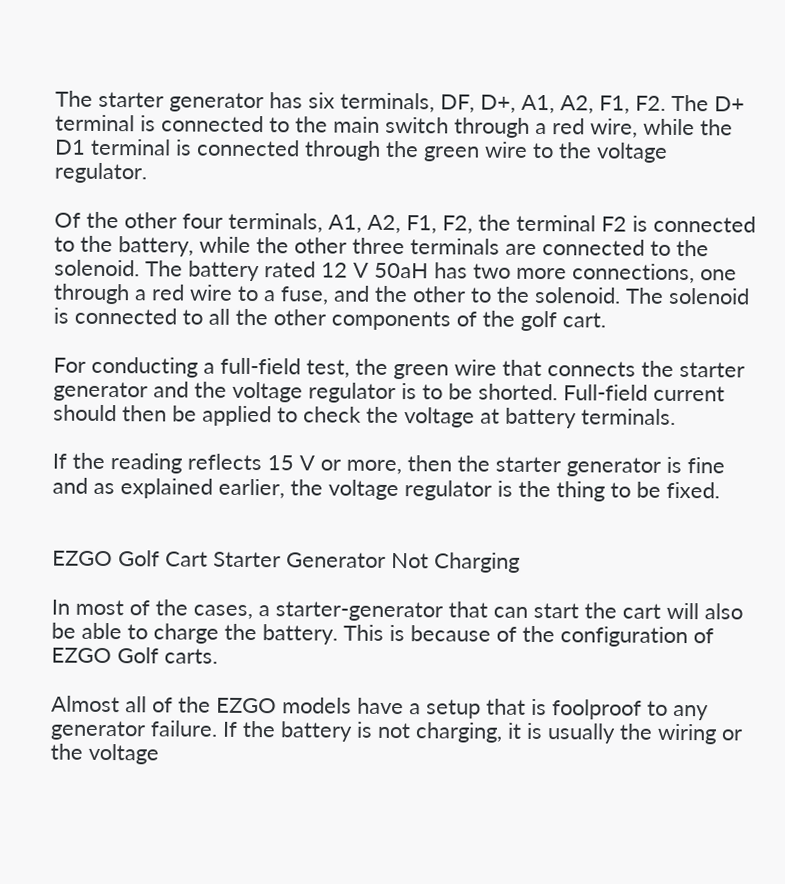The starter generator has six terminals, DF, D+, A1, A2, F1, F2. The D+ terminal is connected to the main switch through a red wire, while the D1 terminal is connected through the green wire to the voltage regulator.

Of the other four terminals, A1, A2, F1, F2, the terminal F2 is connected to the battery, while the other three terminals are connected to the solenoid. The battery rated 12 V 50aH has two more connections, one through a red wire to a fuse, and the other to the solenoid. The solenoid is connected to all the other components of the golf cart.

For conducting a full-field test, the green wire that connects the starter generator and the voltage regulator is to be shorted. Full-field current should then be applied to check the voltage at battery terminals.

If the reading reflects 15 V or more, then the starter generator is fine and as explained earlier, the voltage regulator is the thing to be fixed.


EZGO Golf Cart Starter Generator Not Charging

In most of the cases, a starter-generator that can start the cart will also be able to charge the battery. This is because of the configuration of EZGO Golf carts.

Almost all of the EZGO models have a setup that is foolproof to any generator failure. If the battery is not charging, it is usually the wiring or the voltage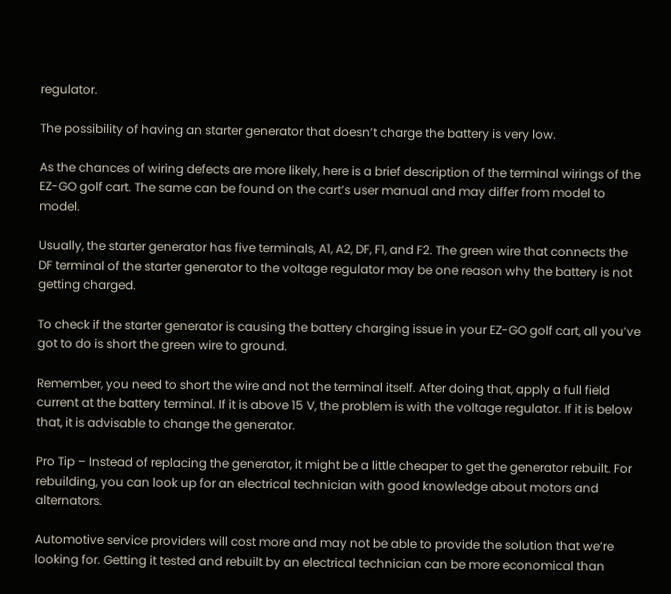regulator.

The possibility of having an starter generator that doesn’t charge the battery is very low.

As the chances of wiring defects are more likely, here is a brief description of the terminal wirings of the EZ-GO golf cart. The same can be found on the cart’s user manual and may differ from model to model.

Usually, the starter generator has five terminals, A1, A2, DF, F1, and F2. The green wire that connects the DF terminal of the starter generator to the voltage regulator may be one reason why the battery is not getting charged.

To check if the starter generator is causing the battery charging issue in your EZ-GO golf cart, all you’ve got to do is short the green wire to ground.

Remember, you need to short the wire and not the terminal itself. After doing that, apply a full field current at the battery terminal. If it is above 15 V, the problem is with the voltage regulator. If it is below that, it is advisable to change the generator.

Pro Tip – Instead of replacing the generator, it might be a little cheaper to get the generator rebuilt. For rebuilding, you can look up for an electrical technician with good knowledge about motors and alternators.

Automotive service providers will cost more and may not be able to provide the solution that we’re looking for. Getting it tested and rebuilt by an electrical technician can be more economical than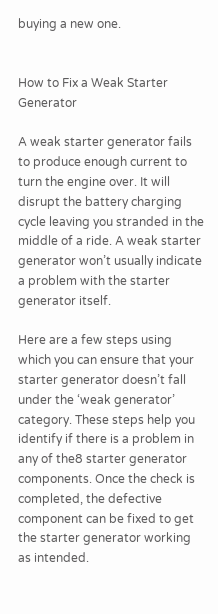buying a new one.


How to Fix a Weak Starter Generator

A weak starter generator fails to produce enough current to turn the engine over. It will disrupt the battery charging cycle leaving you stranded in the middle of a ride. A weak starter generator won’t usually indicate a problem with the starter generator itself.

Here are a few steps using which you can ensure that your starter generator doesn’t fall under the ‘weak generator’ category. These steps help you identify if there is a problem in any of the8 starter generator components. Once the check is completed, the defective component can be fixed to get the starter generator working as intended.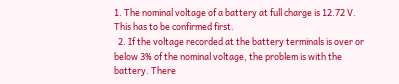1. The nominal voltage of a battery at full charge is 12.72 V. This has to be confirmed first.
  2. If the voltage recorded at the battery terminals is over or below 3% of the nominal voltage, the problem is with the battery. There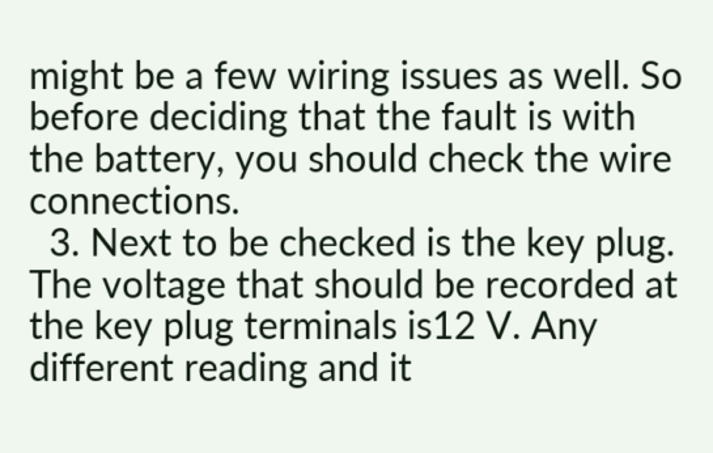might be a few wiring issues as well. So before deciding that the fault is with the battery, you should check the wire connections.
  3. Next to be checked is the key plug. The voltage that should be recorded at the key plug terminals is12 V. Any different reading and it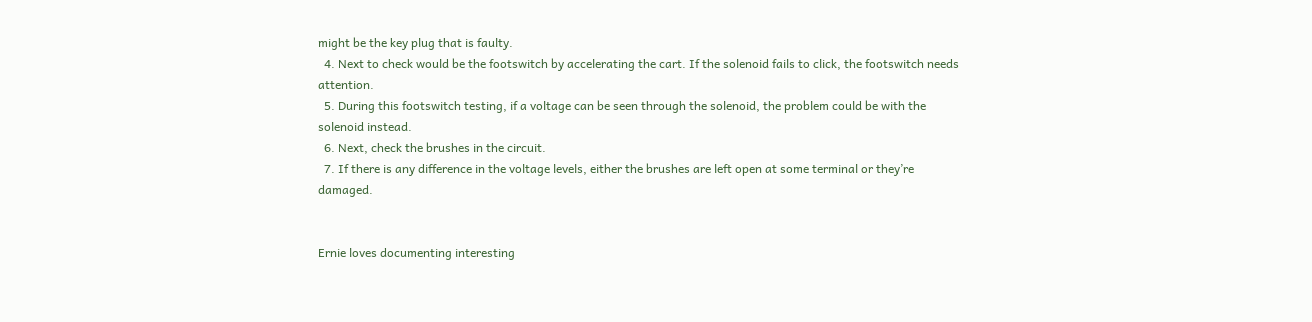might be the key plug that is faulty.
  4. Next to check would be the footswitch by accelerating the cart. If the solenoid fails to click, the footswitch needs attention.
  5. During this footswitch testing, if a voltage can be seen through the solenoid, the problem could be with the solenoid instead.
  6. Next, check the brushes in the circuit.
  7. If there is any difference in the voltage levels, either the brushes are left open at some terminal or they’re damaged.


Ernie loves documenting interesting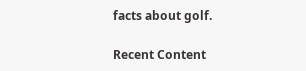facts about golf.

Recent Content